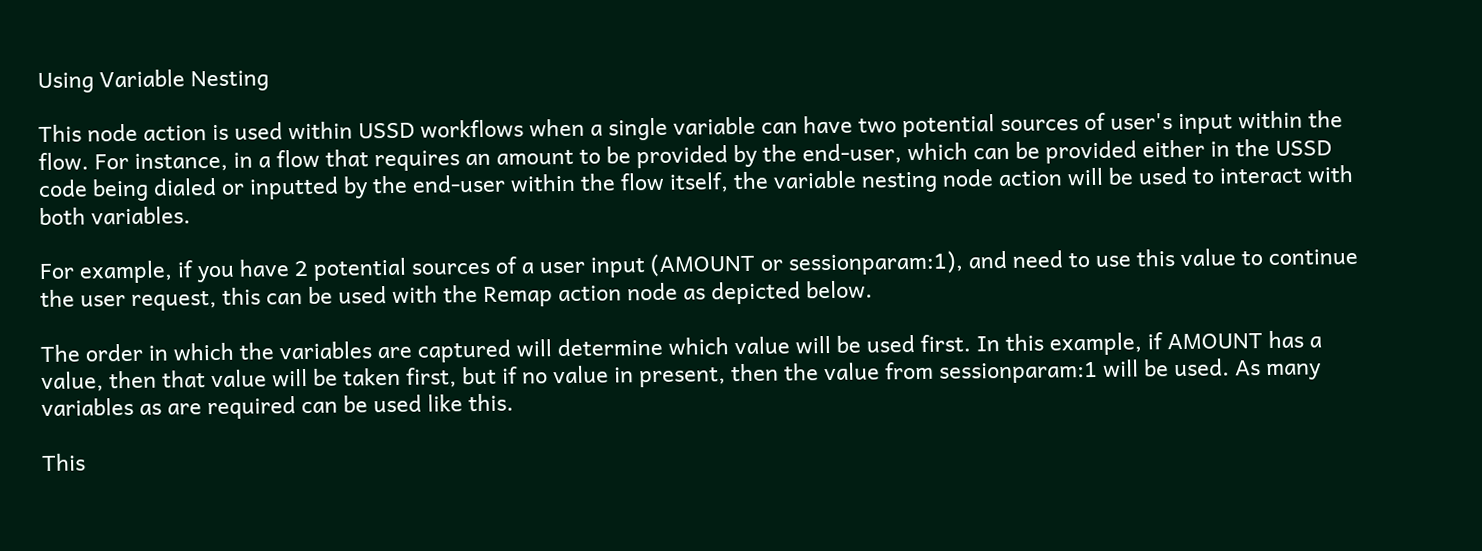Using Variable Nesting

This node action is used within USSD workflows when a single variable can have two potential sources of user's input within the flow. For instance, in a flow that requires an amount to be provided by the end-user, which can be provided either in the USSD code being dialed or inputted by the end-user within the flow itself, the variable nesting node action will be used to interact with both variables.

For example, if you have 2 potential sources of a user input (AMOUNT or sessionparam:1), and need to use this value to continue the user request, this can be used with the Remap action node as depicted below.

The order in which the variables are captured will determine which value will be used first. In this example, if AMOUNT has a value, then that value will be taken first, but if no value in present, then the value from sessionparam:1 will be used. As many variables as are required can be used like this.

This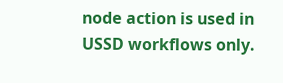node action is used in USSD workflows only.